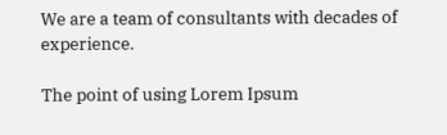We are a team of consultants with decades of experience.

The point of using Lorem Ipsum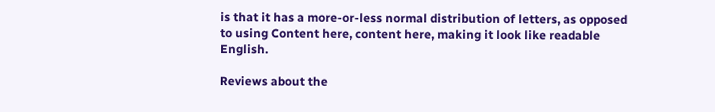is that it has a more-or-less normal distribution of letters, as opposed to using Content here, content here, making it look like readable English.

Reviews about the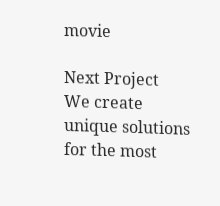movie

Next Project
We create unique solutions for the most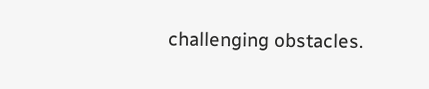challenging obstacles.